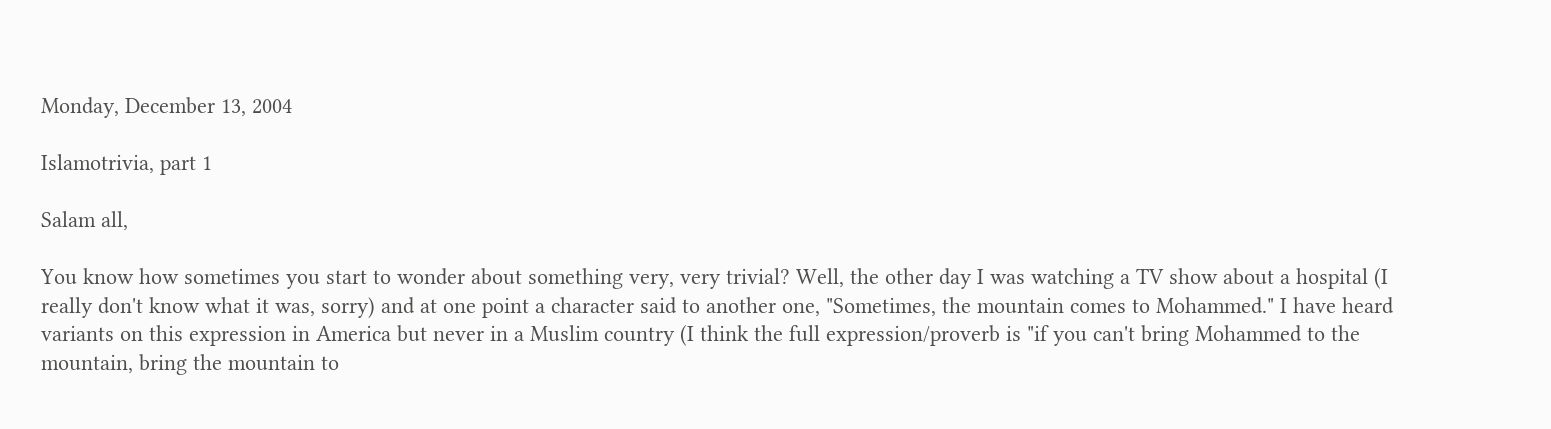Monday, December 13, 2004

Islamotrivia, part 1

Salam all,

You know how sometimes you start to wonder about something very, very trivial? Well, the other day I was watching a TV show about a hospital (I really don't know what it was, sorry) and at one point a character said to another one, "Sometimes, the mountain comes to Mohammed." I have heard variants on this expression in America but never in a Muslim country (I think the full expression/proverb is "if you can't bring Mohammed to the mountain, bring the mountain to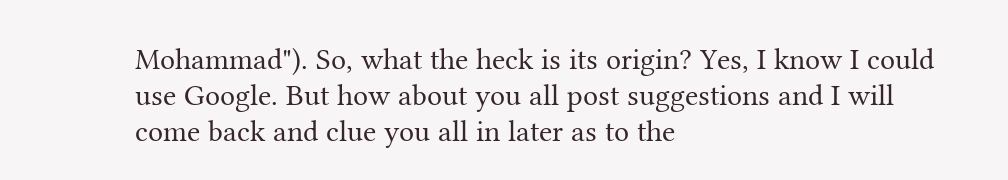Mohammad"). So, what the heck is its origin? Yes, I know I could use Google. But how about you all post suggestions and I will come back and clue you all in later as to the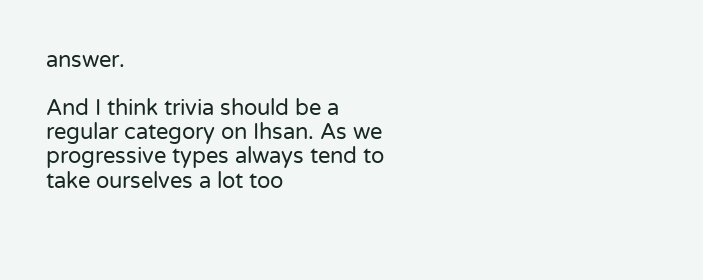answer.

And I think trivia should be a regular category on Ihsan. As we progressive types always tend to take ourselves a lot too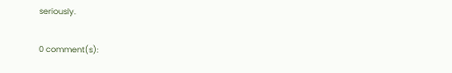seriously.

0 comment(s):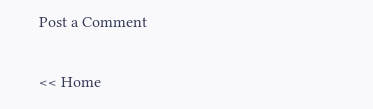Post a Comment

<< Home